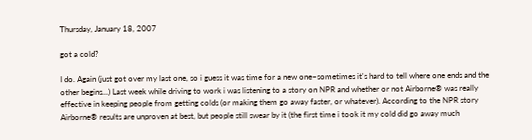Thursday, January 18, 2007

got a cold?

I do. Again (just got over my last one, so i guess it was time for a new one~sometimes it's hard to tell where one ends and the other begins...) Last week while driving to work i was listening to a story on NPR and whether or not Airborne® was really effective in keeping people from getting colds (or making them go away faster, or whatever). According to the NPR story Airborne® results are unproven at best, but people still swear by it (the first time i took it my cold did go away much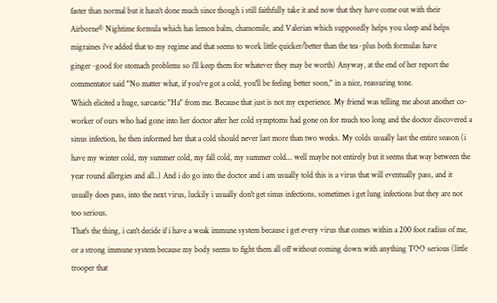faster than normal but it hasn't done much since though i still faithfully take it and now that they have come out with their Airborne® Nightime formula which has lemon balm, chamomile, and Valerian which supposedly helps you sleep and helps migraines i've added that to my regime and that seems to work little quicker/better than the tea~plus both formulas have ginger~good for stomach problems so i'll keep them for whatever they may be worth) Anyway, at the end of her report the commentator said "No matter what, if you've got a cold, you'll be feeling better soon," in a nice, reassuring tone.
Which elicited a huge, sarcastic "Ha" from me. Because that just is not my experience. My friend was telling me about another co-worker of ours who had gone into her doctor after her cold symptoms had gone on for much too long and the doctor discovered a sinus infection, he then informed her that a cold should never last more than two weeks. My colds usually last the entire season (i have my winter cold, my summer cold, my fall cold, my summer cold... well maybe not entirely but it seems that way between the year round allergies and all..) And i do go into the doctor and i am usually told this is a virus that will eventually pass, and it usually does pass, into the next virus, luckily i usually don't get sinus infections, sometimes i get lung infections but they are not too serious.
That's the thing, i can't decide if i have a weak immune system because i get every virus that comes within a 200 foot radius of me, or a strong immune system because my body seems to fight them all off without coming down with anything TOO serious (little trooper that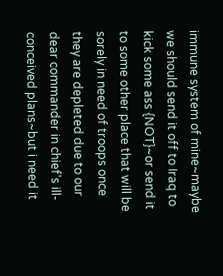immune system of mine~maybe we should send it off to Iraq to kick some ass {NOT}~or send it to some other place that will be sorely in need of troops once they are depleted due to our dear commander in chief's ill-conceived plans~but i need it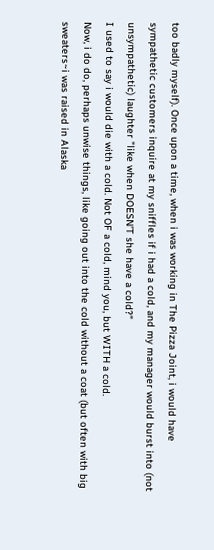too badly myself). Once upon a time, when i was working in The Pizza Joint, i would have sympathetic customers inquire at my sniffles if i had a cold, and my manager would burst into (not unsympathetic) laughter "like when DOESN'T she have a cold?"
I used to say i would die with a cold. Not OF a cold, mind you, but WITH a cold.
Now, i do do, perhaps unwise things, like going out into the cold without a coat (but often with big sweaters~i was raised in Alaska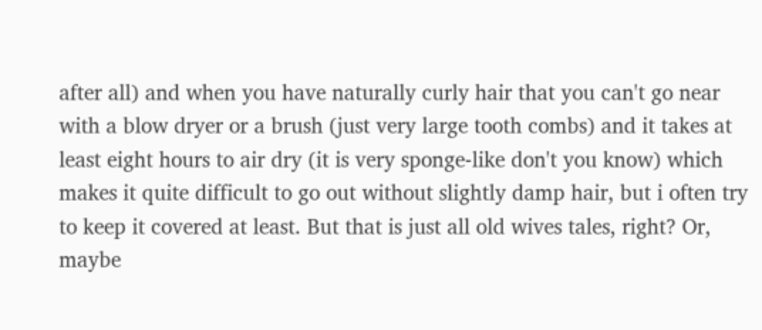after all) and when you have naturally curly hair that you can't go near with a blow dryer or a brush (just very large tooth combs) and it takes at least eight hours to air dry (it is very sponge-like don't you know) which makes it quite difficult to go out without slightly damp hair, but i often try to keep it covered at least. But that is just all old wives tales, right? Or, maybe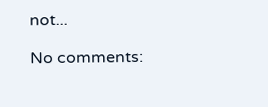not...

No comments: